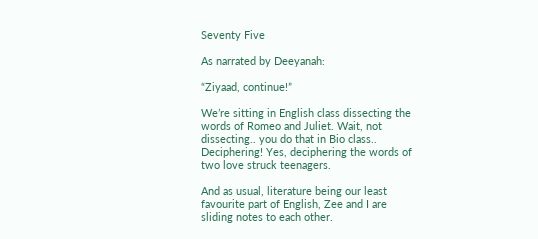Seventy Five

As narrated by Deeyanah:

“Ziyaad, continue!”

We’re sitting in English class dissecting the words of Romeo and Juliet. Wait, not dissecting.. you do that in Bio class.. Deciphering! Yes, deciphering the words of two love struck teenagers.

And as usual, literature being our least favourite part of English, Zee and I are sliding notes to each other.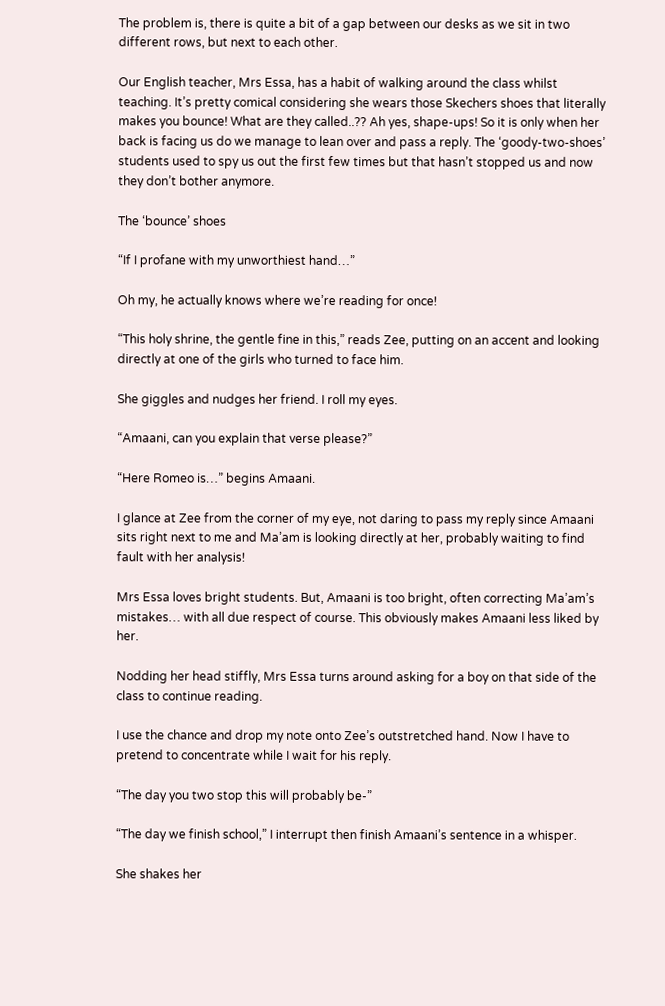The problem is, there is quite a bit of a gap between our desks as we sit in two different rows, but next to each other.

Our English teacher, Mrs Essa, has a habit of walking around the class whilst teaching. It’s pretty comical considering she wears those Skechers shoes that literally makes you bounce! What are they called..?? Ah yes, shape-ups! So it is only when her back is facing us do we manage to lean over and pass a reply. The ‘goody-two-shoes’ students used to spy us out the first few times but that hasn’t stopped us and now they don’t bother anymore.

The ‘bounce’ shoes

“If I profane with my unworthiest hand…”

Oh my, he actually knows where we’re reading for once!

“This holy shrine, the gentle fine in this,” reads Zee, putting on an accent and looking directly at one of the girls who turned to face him.

She giggles and nudges her friend. I roll my eyes.

“Amaani, can you explain that verse please?”

“Here Romeo is…” begins Amaani.

I glance at Zee from the corner of my eye, not daring to pass my reply since Amaani sits right next to me and Ma’am is looking directly at her, probably waiting to find fault with her analysis!

Mrs Essa loves bright students. But, Amaani is too bright, often correcting Ma’am’s mistakes… with all due respect of course. This obviously makes Amaani less liked by her.

Nodding her head stiffly, Mrs Essa turns around asking for a boy on that side of the class to continue reading.

I use the chance and drop my note onto Zee’s outstretched hand. Now I have to pretend to concentrate while I wait for his reply.

“The day you two stop this will probably be-”

“The day we finish school,” I interrupt then finish Amaani’s sentence in a whisper.

She shakes her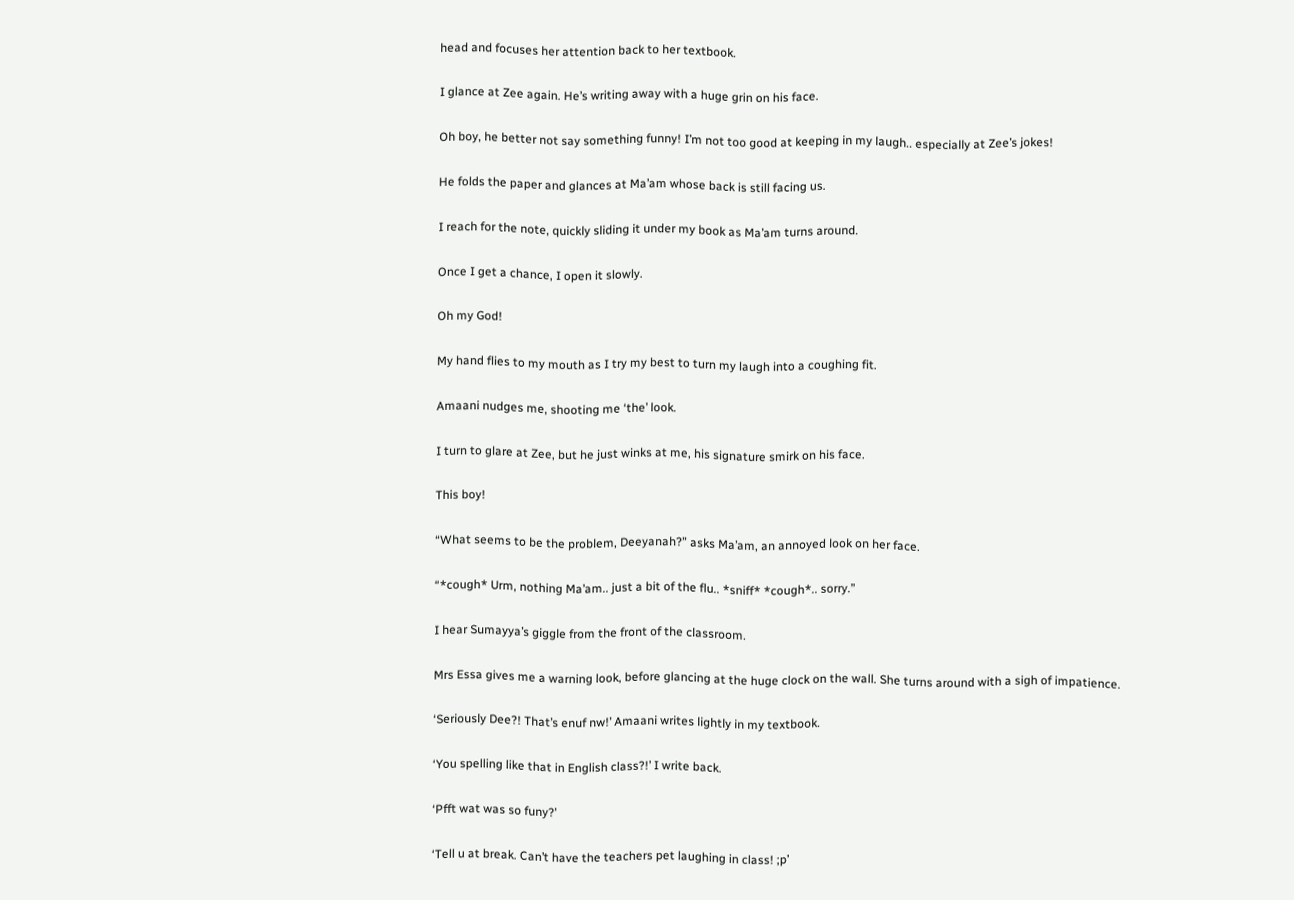head and focuses her attention back to her textbook.

I glance at Zee again. He’s writing away with a huge grin on his face.

Oh boy, he better not say something funny! I’m not too good at keeping in my laugh.. especially at Zee’s jokes!

He folds the paper and glances at Ma’am whose back is still facing us.

I reach for the note, quickly sliding it under my book as Ma’am turns around.

Once I get a chance, I open it slowly.

Oh my God!

My hand flies to my mouth as I try my best to turn my laugh into a coughing fit.

Amaani nudges me, shooting me ‘the’ look.

I turn to glare at Zee, but he just winks at me, his signature smirk on his face.

This boy!

“What seems to be the problem, Deeyanah?” asks Ma’am, an annoyed look on her face.

“*cough* Urm, nothing Ma’am.. just a bit of the flu.. *sniff* *cough*.. sorry.”

I hear Sumayya’s giggle from the front of the classroom.

Mrs Essa gives me a warning look, before glancing at the huge clock on the wall. She turns around with a sigh of impatience.

‘Seriously Dee?! That’s enuf nw!’ Amaani writes lightly in my textbook.

‘You spelling like that in English class?!’ I write back.

‘Pfft wat was so funy?’

‘Tell u at break. Can’t have the teachers pet laughing in class! ;p’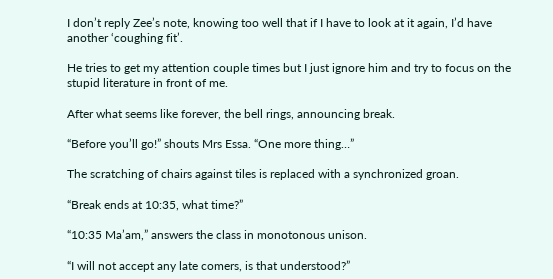I don’t reply Zee’s note, knowing too well that if I have to look at it again, I’d have another ‘coughing fit’.

He tries to get my attention couple times but I just ignore him and try to focus on the stupid literature in front of me.

After what seems like forever, the bell rings, announcing break.

“Before you’ll go!” shouts Mrs Essa. “One more thing…”

The scratching of chairs against tiles is replaced with a synchronized groan.

“Break ends at 10:35, what time?”

“10:35 Ma’am,” answers the class in monotonous unison.

“I will not accept any late comers, is that understood?”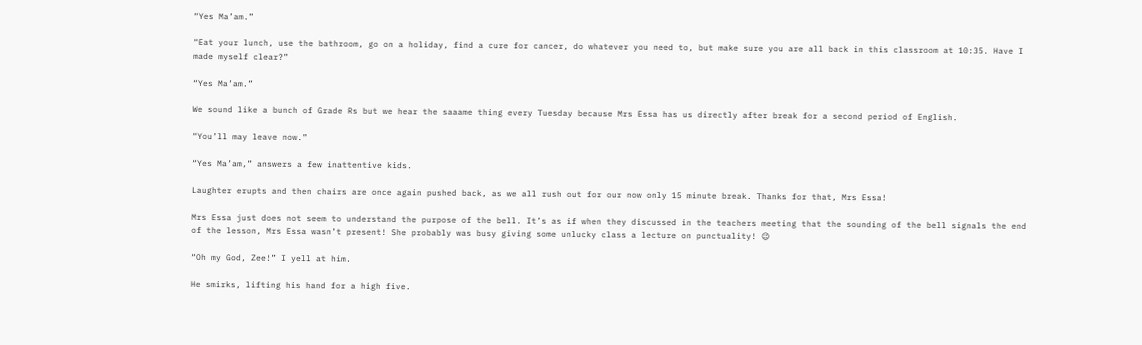“Yes Ma’am.”

“Eat your lunch, use the bathroom, go on a holiday, find a cure for cancer, do whatever you need to, but make sure you are all back in this classroom at 10:35. Have I made myself clear?”

“Yes Ma’am.”

We sound like a bunch of Grade Rs but we hear the saaame thing every Tuesday because Mrs Essa has us directly after break for a second period of English.

“You’ll may leave now.”

“Yes Ma’am,” answers a few inattentive kids.

Laughter erupts and then chairs are once again pushed back, as we all rush out for our now only 15 minute break. Thanks for that, Mrs Essa!

Mrs Essa just does not seem to understand the purpose of the bell. It’s as if when they discussed in the teachers meeting that the sounding of the bell signals the end of the lesson, Mrs Essa wasn’t present! She probably was busy giving some unlucky class a lecture on punctuality! 😉

“Oh my God, Zee!” I yell at him.

He smirks, lifting his hand for a high five.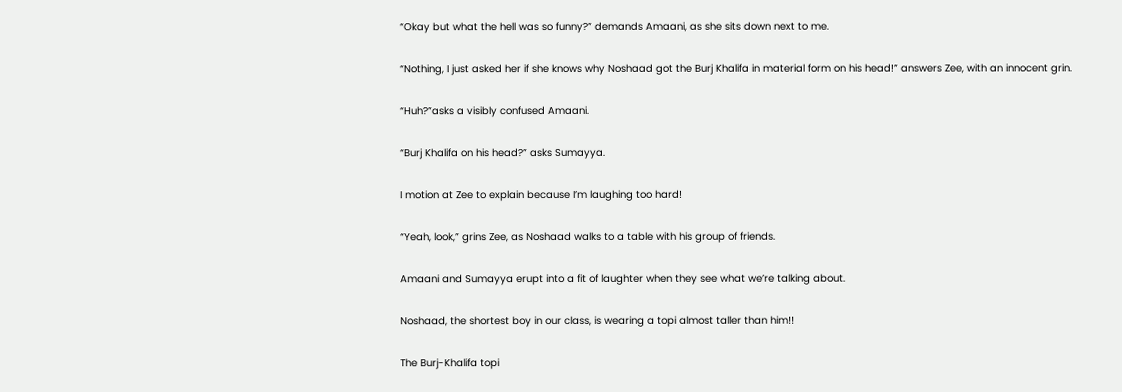“Okay but what the hell was so funny?” demands Amaani, as she sits down next to me.

“Nothing, I just asked her if she knows why Noshaad got the Burj Khalifa in material form on his head!” answers Zee, with an innocent grin.

“Huh?”asks a visibly confused Amaani.

“Burj Khalifa on his head?” asks Sumayya.

I motion at Zee to explain because I’m laughing too hard!

“Yeah, look,” grins Zee, as Noshaad walks to a table with his group of friends.

Amaani and Sumayya erupt into a fit of laughter when they see what we’re talking about.

Noshaad, the shortest boy in our class, is wearing a topi almost taller than him!!

The Burj-Khalifa topi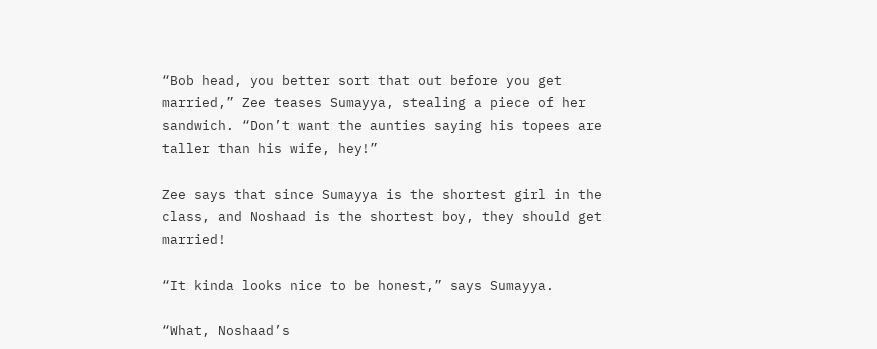“Bob head, you better sort that out before you get married,” Zee teases Sumayya, stealing a piece of her sandwich. “Don’t want the aunties saying his topees are taller than his wife, hey!”

Zee says that since Sumayya is the shortest girl in the class, and Noshaad is the shortest boy, they should get married!

“It kinda looks nice to be honest,” says Sumayya.

“What, Noshaad’s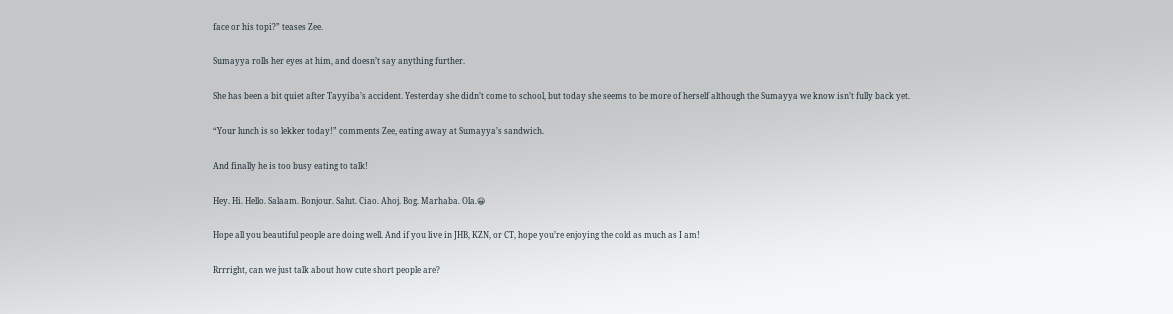face or his topi?” teases Zee.

Sumayya rolls her eyes at him, and doesn’t say anything further.

She has been a bit quiet after Tayyiba’s accident. Yesterday she didn’t come to school, but today she seems to be more of herself although the Sumayya we know isn’t fully back yet.

“Your lunch is so lekker today!” comments Zee, eating away at Sumayya’s sandwich.

And finally he is too busy eating to talk!

Hey. Hi. Hello. Salaam. Bonjour. Salut. Ciao. Ahoj. Bog. Marhaba. Ola.😀

Hope all you beautiful people are doing well. And if you live in JHB, KZN, or CT, hope you’re enjoying the cold as much as I am!

Rrrright, can we just talk about how cute short people are?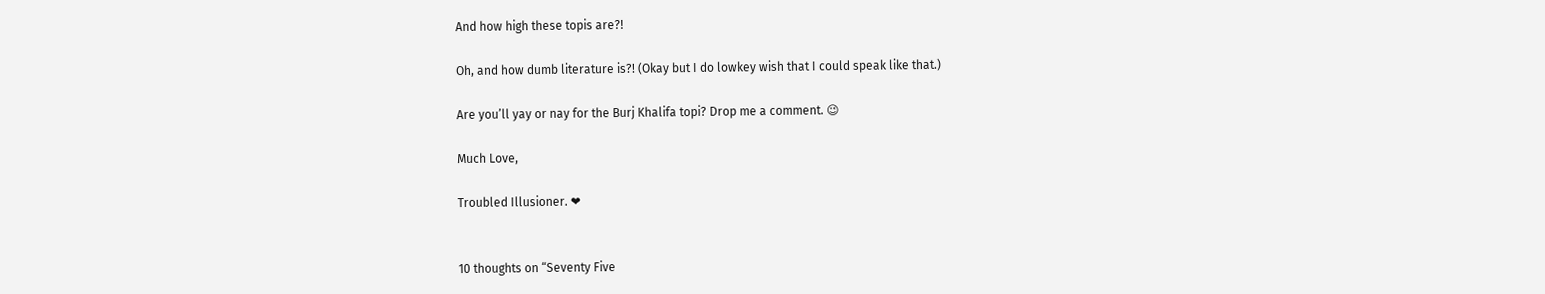And how high these topis are?!

Oh, and how dumb literature is?! (Okay but I do lowkey wish that I could speak like that.)

Are you’ll yay or nay for the Burj Khalifa topi? Drop me a comment. 😉

Much Love,

Troubled Illusioner. ❤


10 thoughts on “Seventy Five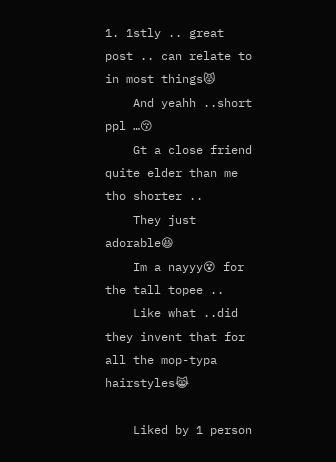1. 1stly .. great post .. can relate to in most things😾
    And yeahh ..short ppl …😚
    Gt a close friend quite elder than me tho shorter ..
    They just adorable😆
    Im a nayyy😵 for the tall topee ..
    Like what ..did they invent that for all the mop-typa hairstyles😹

    Liked by 1 person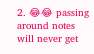2. 😂😂 passing around notes will never get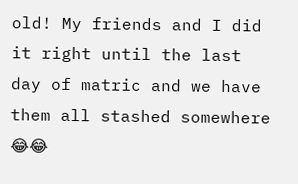old! My friends and I did it right until the last day of matric and we have them all stashed somewhere 😂😂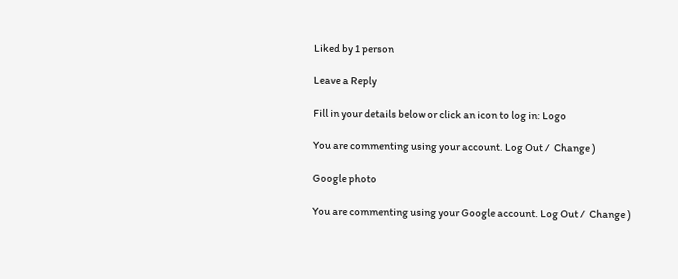Liked by 1 person

Leave a Reply

Fill in your details below or click an icon to log in: Logo

You are commenting using your account. Log Out /  Change )

Google photo

You are commenting using your Google account. Log Out /  Change )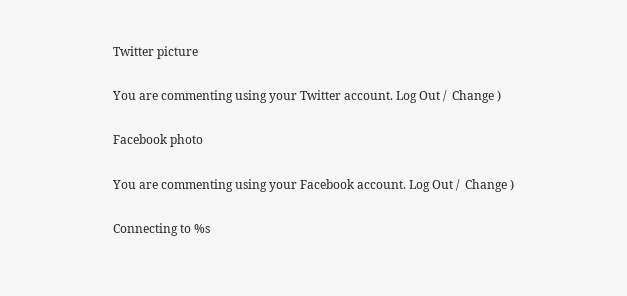Twitter picture

You are commenting using your Twitter account. Log Out /  Change )

Facebook photo

You are commenting using your Facebook account. Log Out /  Change )

Connecting to %s